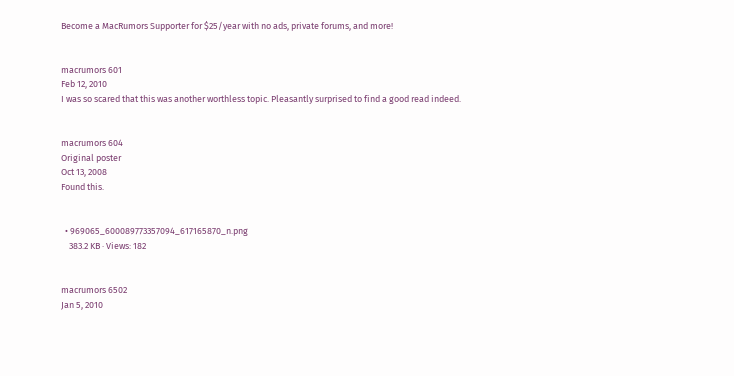Become a MacRumors Supporter for $25/year with no ads, private forums, and more!


macrumors 601
Feb 12, 2010
I was so scared that this was another worthless topic. Pleasantly surprised to find a good read indeed.


macrumors 604
Original poster
Oct 13, 2008
Found this.


  • 969065_600089773357094_617165870_n.png
    383.2 KB · Views: 182


macrumors 6502
Jan 5, 2010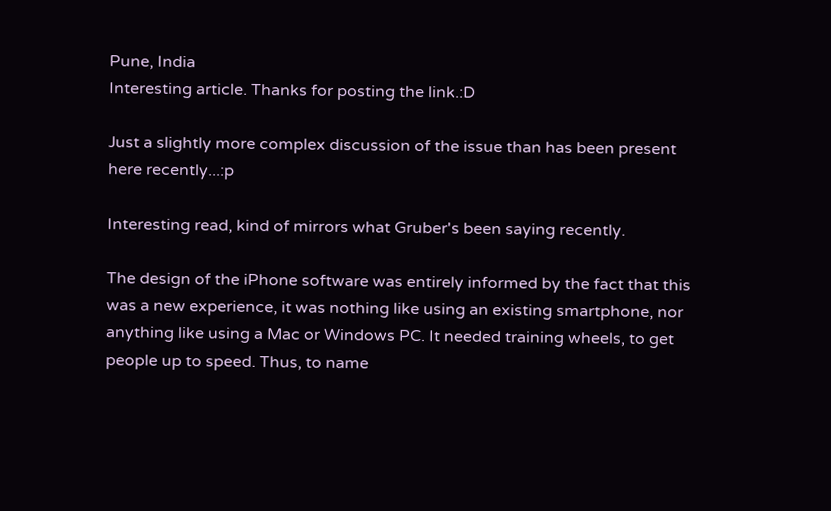Pune, India
Interesting article. Thanks for posting the link.:D

Just a slightly more complex discussion of the issue than has been present here recently...:p

Interesting read, kind of mirrors what Gruber's been saying recently.

The design of the iPhone software was entirely informed by the fact that this was a new experience, it was nothing like using an existing smartphone, nor anything like using a Mac or Windows PC. It needed training wheels, to get people up to speed. Thus, to name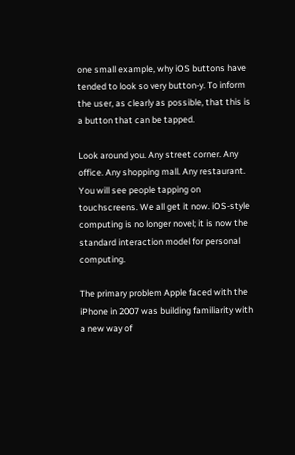one small example, why iOS buttons have tended to look so very button-y. To inform the user, as clearly as possible, that this is a button that can be tapped.

Look around you. Any street corner. Any office. Any shopping mall. Any restaurant. You will see people tapping on touchscreens. We all get it now. iOS-style computing is no longer novel; it is now the standard interaction model for personal computing.

The primary problem Apple faced with the iPhone in 2007 was building familiarity with a new way of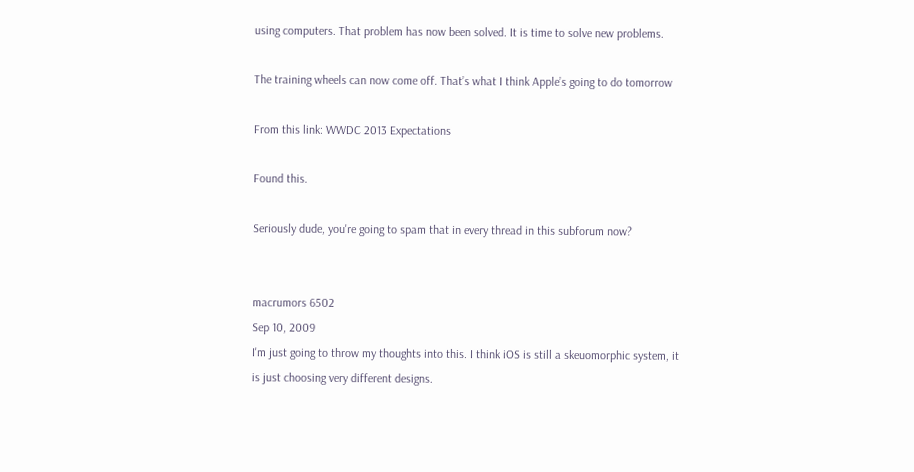using computers. That problem has now been solved. It is time to solve new problems.

The training wheels can now come off. That’s what I think Apple’s going to do tomorrow

From this link: WWDC 2013 Expectations

Found this.

Seriously dude, you're going to spam that in every thread in this subforum now?


macrumors 6502
Sep 10, 2009
I'm just going to throw my thoughts into this. I think iOS is still a skeuomorphic system, it is just choosing very different designs.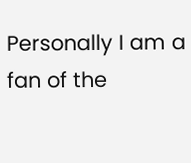Personally I am a fan of the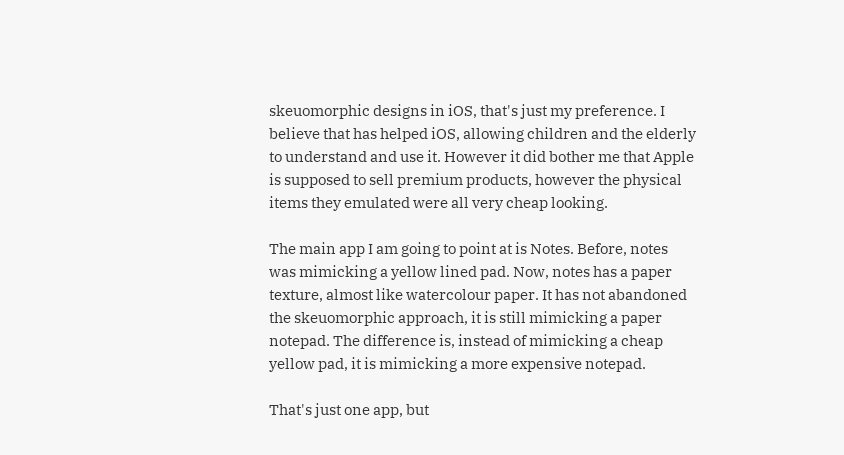skeuomorphic designs in iOS, that's just my preference. I believe that has helped iOS, allowing children and the elderly to understand and use it. However it did bother me that Apple is supposed to sell premium products, however the physical items they emulated were all very cheap looking.

The main app I am going to point at is Notes. Before, notes was mimicking a yellow lined pad. Now, notes has a paper texture, almost like watercolour paper. It has not abandoned the skeuomorphic approach, it is still mimicking a paper notepad. The difference is, instead of mimicking a cheap yellow pad, it is mimicking a more expensive notepad.

That's just one app, but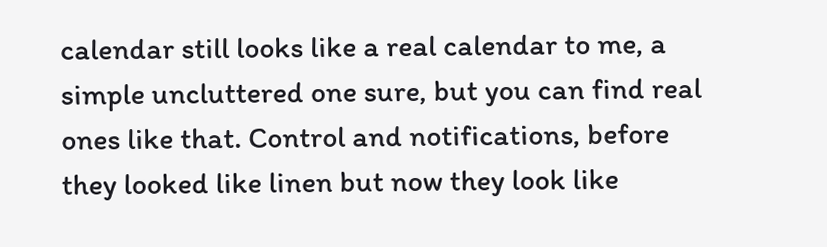calendar still looks like a real calendar to me, a simple uncluttered one sure, but you can find real ones like that. Control and notifications, before they looked like linen but now they look like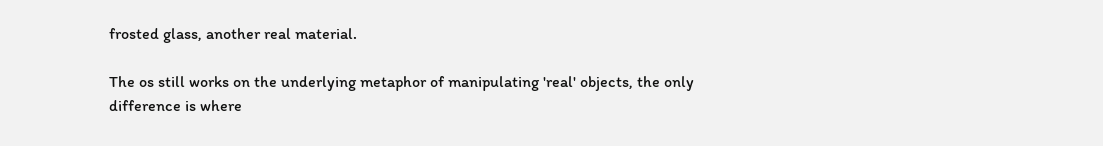frosted glass, another real material.

The os still works on the underlying metaphor of manipulating 'real' objects, the only difference is where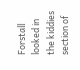Forstall looked in the kiddies section of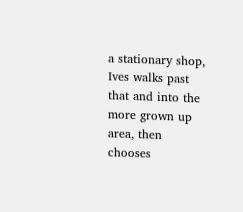a stationary shop, Ives walks past that and into the more grown up area, then chooses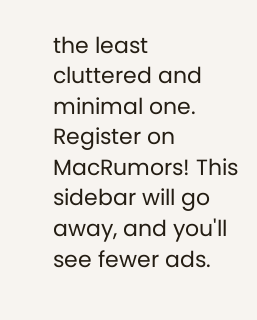the least cluttered and minimal one.
Register on MacRumors! This sidebar will go away, and you'll see fewer ads.